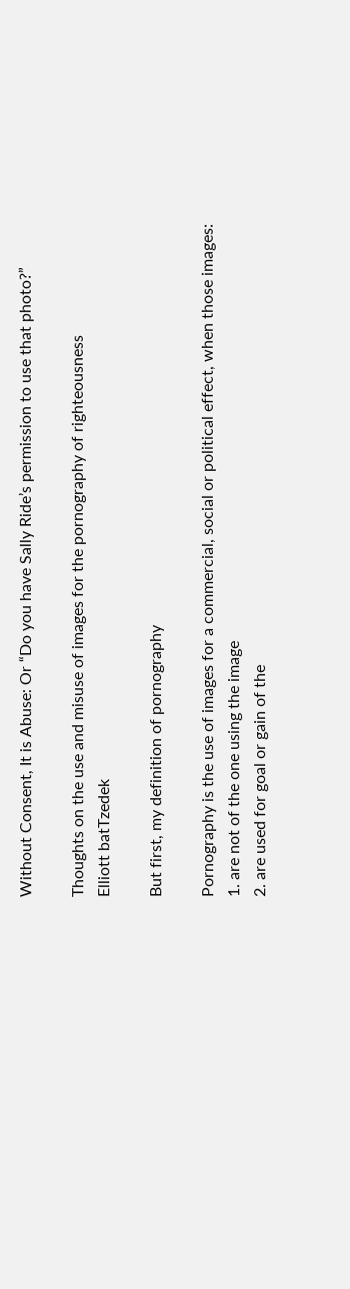Without Consent, It is Abuse: Or “Do you have Sally Ride’s permission to use that photo?”

Thoughts on the use and misuse of images for the pornography of righteousness
Elliott batTzedek

But first, my definition of pornography

Pornography is the use of images for a commercial, social or political effect, when those images:
1. are not of the one using the image
2. are used for goal or gain of the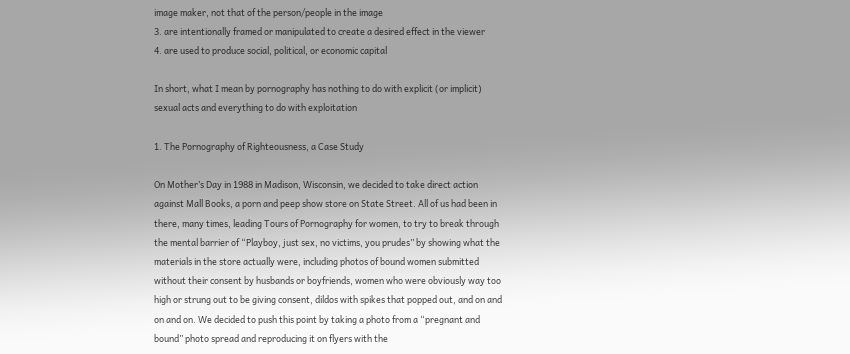image maker, not that of the person/people in the image
3. are intentionally framed or manipulated to create a desired effect in the viewer
4. are used to produce social, political, or economic capital

In short, what I mean by pornography has nothing to do with explicit (or implicit) sexual acts and everything to do with exploitation

1. The Pornography of Righteousness, a Case Study

On Mother’s Day in 1988 in Madison, Wisconsin, we decided to take direct action against Mall Books, a porn and peep show store on State Street. All of us had been in there, many times, leading Tours of Pornography for women, to try to break through the mental barrier of “Playboy, just sex, no victims, you prudes” by showing what the materials in the store actually were, including photos of bound women submitted without their consent by husbands or boyfriends, women who were obviously way too high or strung out to be giving consent, dildos with spikes that popped out, and on and on and on. We decided to push this point by taking a photo from a “pregnant and bound” photo spread and reproducing it on flyers with the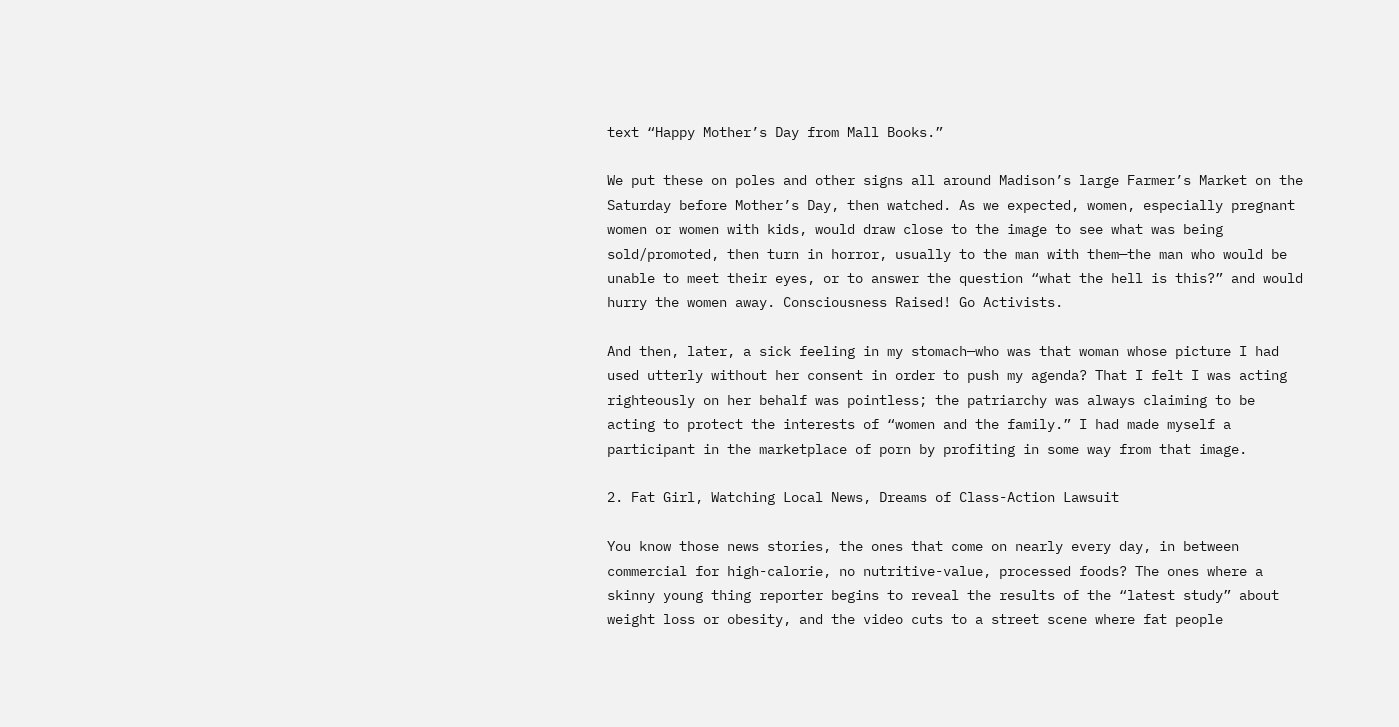text “Happy Mother’s Day from Mall Books.”

We put these on poles and other signs all around Madison’s large Farmer’s Market on the Saturday before Mother’s Day, then watched. As we expected, women, especially pregnant women or women with kids, would draw close to the image to see what was being sold/promoted, then turn in horror, usually to the man with them—the man who would be unable to meet their eyes, or to answer the question “what the hell is this?” and would hurry the women away. Consciousness Raised! Go Activists.

And then, later, a sick feeling in my stomach—who was that woman whose picture I had used utterly without her consent in order to push my agenda? That I felt I was acting righteously on her behalf was pointless; the patriarchy was always claiming to be acting to protect the interests of “women and the family.” I had made myself a participant in the marketplace of porn by profiting in some way from that image.

2. Fat Girl, Watching Local News, Dreams of Class-Action Lawsuit

You know those news stories, the ones that come on nearly every day, in between commercial for high-calorie, no nutritive-value, processed foods? The ones where a skinny young thing reporter begins to reveal the results of the “latest study” about weight loss or obesity, and the video cuts to a street scene where fat people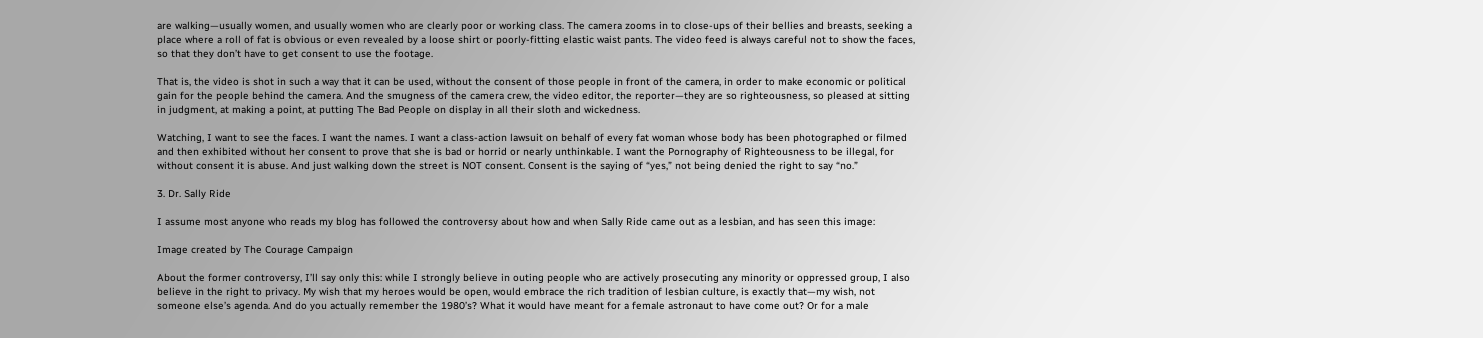are walking—usually women, and usually women who are clearly poor or working class. The camera zooms in to close-ups of their bellies and breasts, seeking a place where a roll of fat is obvious or even revealed by a loose shirt or poorly-fitting elastic waist pants. The video feed is always careful not to show the faces, so that they don’t have to get consent to use the footage.

That is, the video is shot in such a way that it can be used, without the consent of those people in front of the camera, in order to make economic or political gain for the people behind the camera. And the smugness of the camera crew, the video editor, the reporter—they are so righteousness, so pleased at sitting in judgment, at making a point, at putting The Bad People on display in all their sloth and wickedness.

Watching, I want to see the faces. I want the names. I want a class-action lawsuit on behalf of every fat woman whose body has been photographed or filmed and then exhibited without her consent to prove that she is bad or horrid or nearly unthinkable. I want the Pornography of Righteousness to be illegal, for without consent it is abuse. And just walking down the street is NOT consent. Consent is the saying of “yes,” not being denied the right to say “no.”

3. Dr. Sally Ride

I assume most anyone who reads my blog has followed the controversy about how and when Sally Ride came out as a lesbian, and has seen this image:

Image created by The Courage Campaign

About the former controversy, I’ll say only this: while I strongly believe in outing people who are actively prosecuting any minority or oppressed group, I also believe in the right to privacy. My wish that my heroes would be open, would embrace the rich tradition of lesbian culture, is exactly that—my wish, not someone else’s agenda. And do you actually remember the 1980’s? What it would have meant for a female astronaut to have come out? Or for a male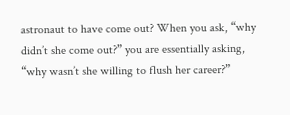astronaut to have come out? When you ask, “why didn’t she come out?” you are essentially asking, “why wasn’t she willing to flush her career?”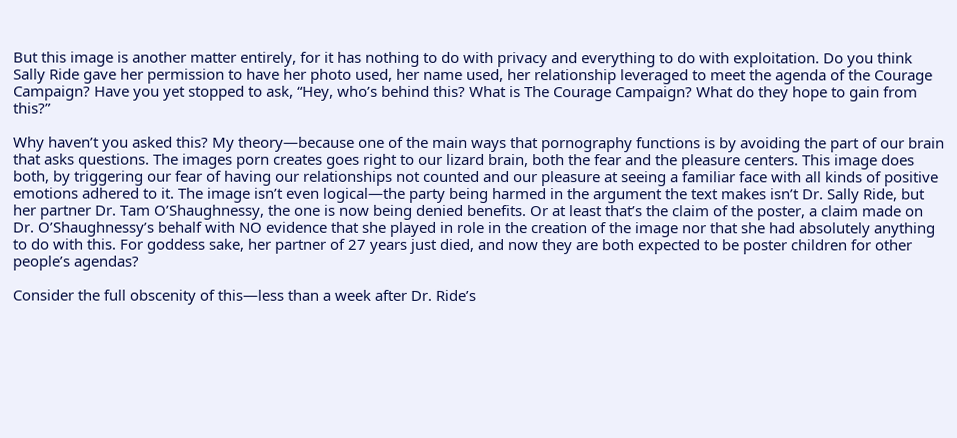But this image is another matter entirely, for it has nothing to do with privacy and everything to do with exploitation. Do you think Sally Ride gave her permission to have her photo used, her name used, her relationship leveraged to meet the agenda of the Courage Campaign? Have you yet stopped to ask, “Hey, who’s behind this? What is The Courage Campaign? What do they hope to gain from this?”

Why haven’t you asked this? My theory—because one of the main ways that pornography functions is by avoiding the part of our brain that asks questions. The images porn creates goes right to our lizard brain, both the fear and the pleasure centers. This image does both, by triggering our fear of having our relationships not counted and our pleasure at seeing a familiar face with all kinds of positive emotions adhered to it. The image isn’t even logical—the party being harmed in the argument the text makes isn’t Dr. Sally Ride, but her partner Dr. Tam O’Shaughnessy, the one is now being denied benefits. Or at least that’s the claim of the poster, a claim made on Dr. O’Shaughnessy’s behalf with NO evidence that she played in role in the creation of the image nor that she had absolutely anything to do with this. For goddess sake, her partner of 27 years just died, and now they are both expected to be poster children for other people’s agendas?

Consider the full obscenity of this—less than a week after Dr. Ride’s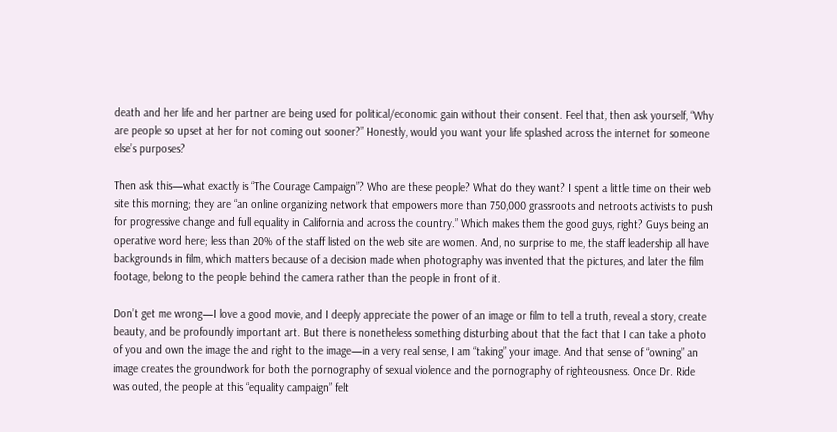death and her life and her partner are being used for political/economic gain without their consent. Feel that, then ask yourself, “Why are people so upset at her for not coming out sooner?” Honestly, would you want your life splashed across the internet for someone else’s purposes?

Then ask this—what exactly is “The Courage Campaign”? Who are these people? What do they want? I spent a little time on their web site this morning; they are “an online organizing network that empowers more than 750,000 grassroots and netroots activists to push for progressive change and full equality in California and across the country.” Which makes them the good guys, right? Guys being an operative word here; less than 20% of the staff listed on the web site are women. And, no surprise to me, the staff leadership all have backgrounds in film, which matters because of a decision made when photography was invented that the pictures, and later the film footage, belong to the people behind the camera rather than the people in front of it.

Don’t get me wrong—I love a good movie, and I deeply appreciate the power of an image or film to tell a truth, reveal a story, create beauty, and be profoundly important art. But there is nonetheless something disturbing about that the fact that I can take a photo of you and own the image the and right to the image—in a very real sense, I am “taking” your image. And that sense of “owning” an image creates the groundwork for both the pornography of sexual violence and the pornography of righteousness. Once Dr. Ride was outed, the people at this “equality campaign” felt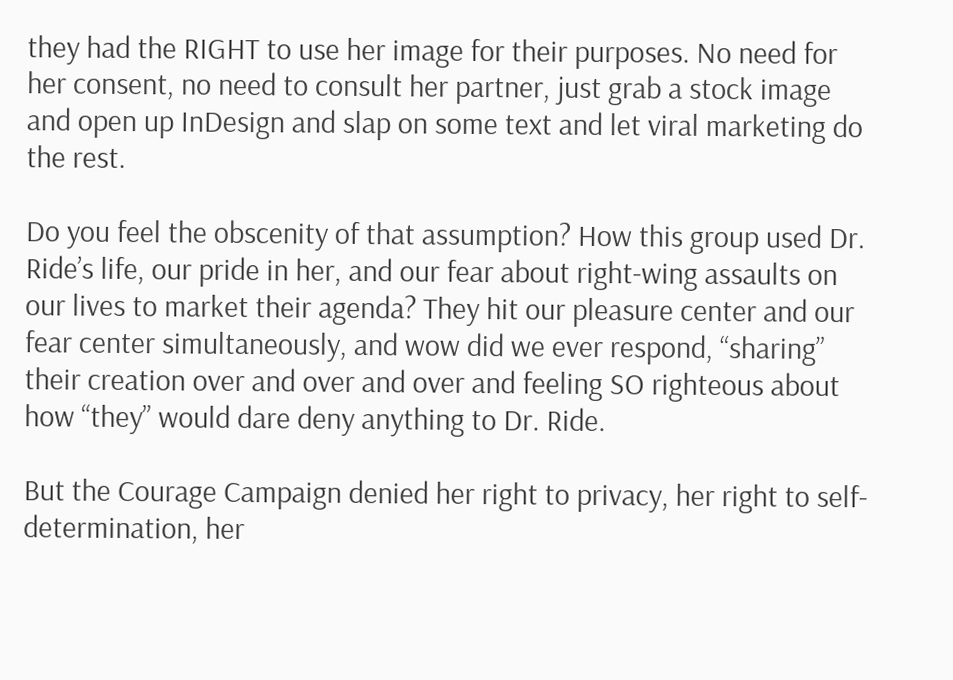they had the RIGHT to use her image for their purposes. No need for her consent, no need to consult her partner, just grab a stock image and open up InDesign and slap on some text and let viral marketing do the rest.

Do you feel the obscenity of that assumption? How this group used Dr. Ride’s life, our pride in her, and our fear about right-wing assaults on our lives to market their agenda? They hit our pleasure center and our fear center simultaneously, and wow did we ever respond, “sharing” their creation over and over and over and feeling SO righteous about how “they” would dare deny anything to Dr. Ride.

But the Courage Campaign denied her right to privacy, her right to self-determination, her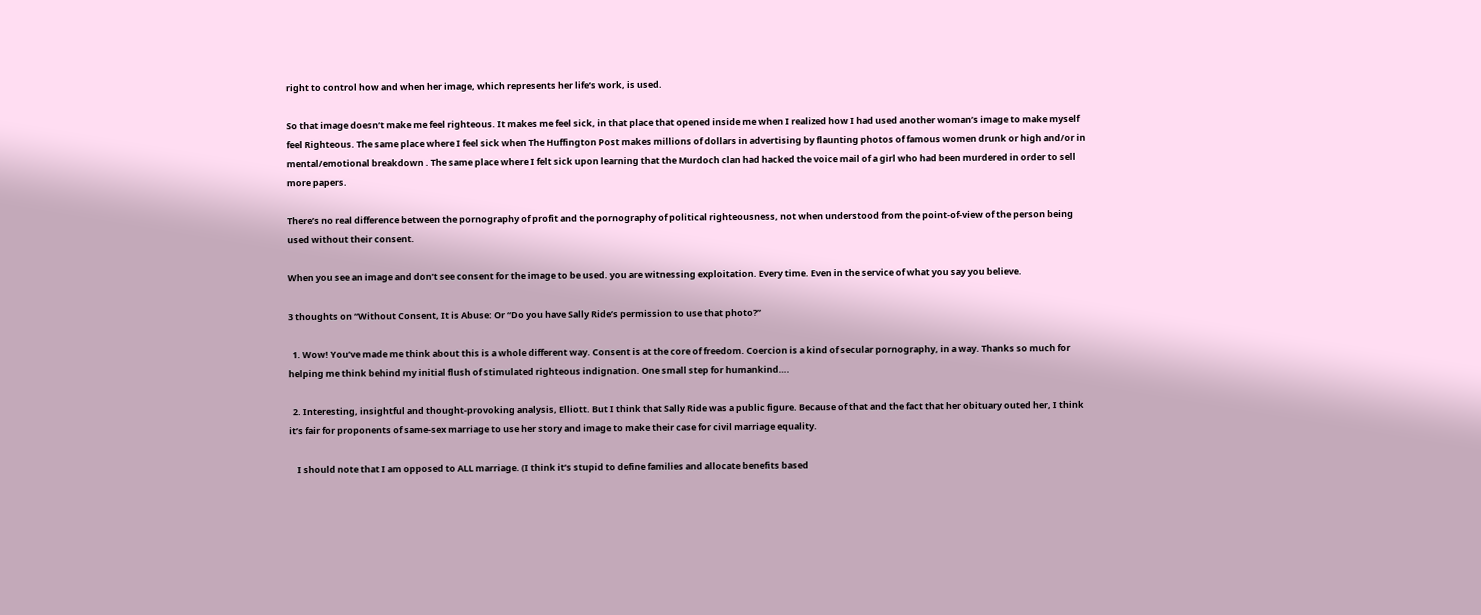right to control how and when her image, which represents her life’s work, is used.

So that image doesn’t make me feel righteous. It makes me feel sick, in that place that opened inside me when I realized how I had used another woman’s image to make myself feel Righteous. The same place where I feel sick when The Huffington Post makes millions of dollars in advertising by flaunting photos of famous women drunk or high and/or in mental/emotional breakdown . The same place where I felt sick upon learning that the Murdoch clan had hacked the voice mail of a girl who had been murdered in order to sell more papers.

There’s no real difference between the pornography of profit and the pornography of political righteousness, not when understood from the point-of-view of the person being used without their consent.

When you see an image and don’t see consent for the image to be used. you are witnessing exploitation. Every time. Even in the service of what you say you believe.

3 thoughts on “Without Consent, It is Abuse: Or “Do you have Sally Ride’s permission to use that photo?”

  1. Wow! You’ve made me think about this is a whole different way. Consent is at the core of freedom. Coercion is a kind of secular pornography, in a way. Thanks so much for helping me think behind my initial flush of stimulated righteous indignation. One small step for humankind….

  2. Interesting, insightful and thought-provoking analysis, Elliott. But I think that Sally Ride was a public figure. Because of that and the fact that her obituary outed her, I think it’s fair for proponents of same-sex marriage to use her story and image to make their case for civil marriage equality.

    I should note that I am opposed to ALL marriage. (I think it’s stupid to define families and allocate benefits based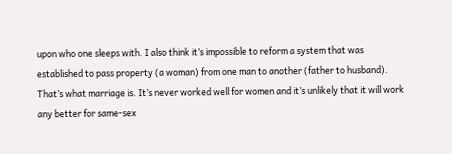upon who one sleeps with. I also think it’s impossible to reform a system that was established to pass property (a woman) from one man to another (father to husband). That’s what marriage is. It’s never worked well for women and it’s unlikely that it will work any better for same-sex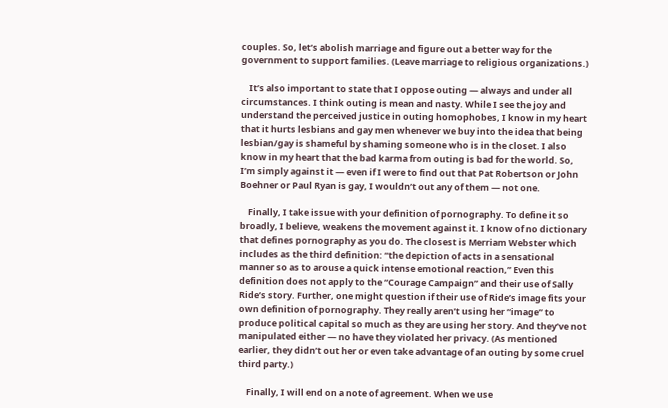couples. So, let’s abolish marriage and figure out a better way for the government to support families. (Leave marriage to religious organizations.)

    It’s also important to state that I oppose outing — always and under all circumstances. I think outing is mean and nasty. While I see the joy and understand the perceived justice in outing homophobes, I know in my heart that it hurts lesbians and gay men whenever we buy into the idea that being lesbian/gay is shameful by shaming someone who is in the closet. I also know in my heart that the bad karma from outing is bad for the world. So, I’m simply against it — even if I were to find out that Pat Robertson or John Boehner or Paul Ryan is gay, I wouldn’t out any of them — not one.

    Finally, I take issue with your definition of pornography. To define it so broadly, I believe, weakens the movement against it. I know of no dictionary that defines pornography as you do. The closest is Merriam Webster which includes as the third definition: “the depiction of acts in a sensational manner so as to arouse a quick intense emotional reaction,” Even this definition does not apply to the “Courage Campaign” and their use of Sally Ride’s story. Further, one might question if their use of Ride’s image fits your own definition of pornography. They really aren’t using her “image” to produce political capital so much as they are using her story. And they’ve not manipulated either — no have they violated her privacy. (As mentioned earlier, they didn’t out her or even take advantage of an outing by some cruel third party.)

    Finally, I will end on a note of agreement. When we use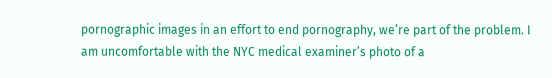pornographic images in an effort to end pornography, we’re part of the problem. I am uncomfortable with the NYC medical examiner’s photo of a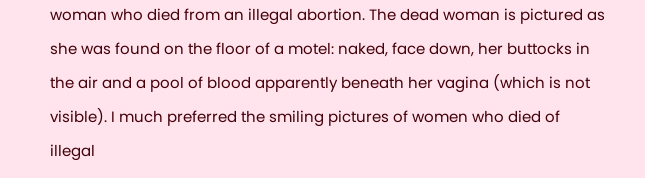woman who died from an illegal abortion. The dead woman is pictured as she was found on the floor of a motel: naked, face down, her buttocks in the air and a pool of blood apparently beneath her vagina (which is not visible). I much preferred the smiling pictures of women who died of illegal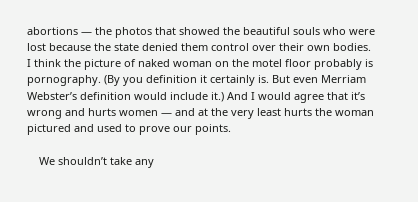abortions — the photos that showed the beautiful souls who were lost because the state denied them control over their own bodies. I think the picture of naked woman on the motel floor probably is pornography. (By you definition it certainly is. But even Merriam Webster’s definition would include it.) And I would agree that it’s wrong and hurts women — and at the very least hurts the woman pictured and used to prove our points.

    We shouldn’t take any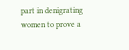part in denigrating women to prove a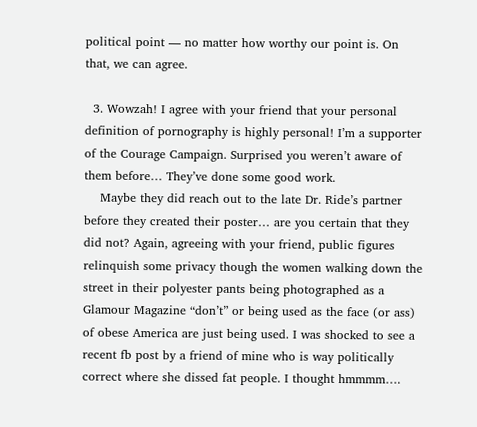political point — no matter how worthy our point is. On that, we can agree.

  3. Wowzah! I agree with your friend that your personal definition of pornography is highly personal! I’m a supporter of the Courage Campaign. Surprised you weren’t aware of them before… They’ve done some good work.
    Maybe they did reach out to the late Dr. Ride’s partner before they created their poster… are you certain that they did not? Again, agreeing with your friend, public figures relinquish some privacy though the women walking down the street in their polyester pants being photographed as a Glamour Magazine “don’t” or being used as the face (or ass) of obese America are just being used. I was shocked to see a recent fb post by a friend of mine who is way politically correct where she dissed fat people. I thought hmmmm….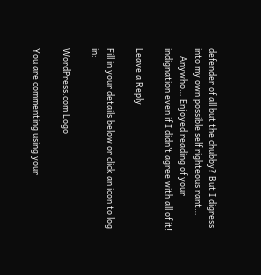defender of all but the chubby? But I digress into my own possible self righteous rant…
    Anywho… Enjoyed reading of your indignation even if I didn’t agree with all of it!

Leave a Reply

Fill in your details below or click an icon to log in:

WordPress.com Logo

You are commenting using your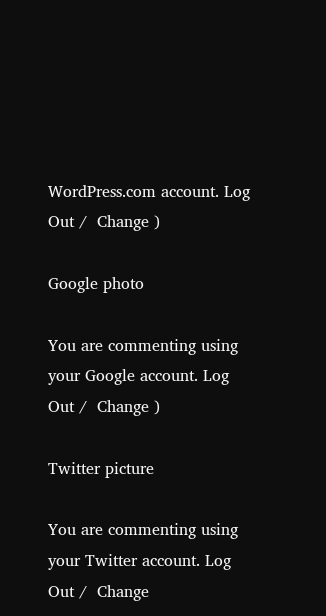WordPress.com account. Log Out /  Change )

Google photo

You are commenting using your Google account. Log Out /  Change )

Twitter picture

You are commenting using your Twitter account. Log Out /  Change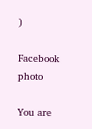)

Facebook photo

You are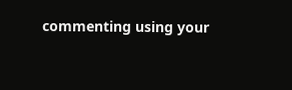commenting using your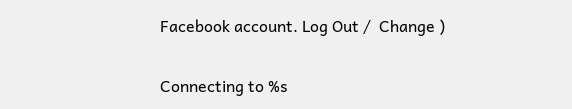Facebook account. Log Out /  Change )

Connecting to %s